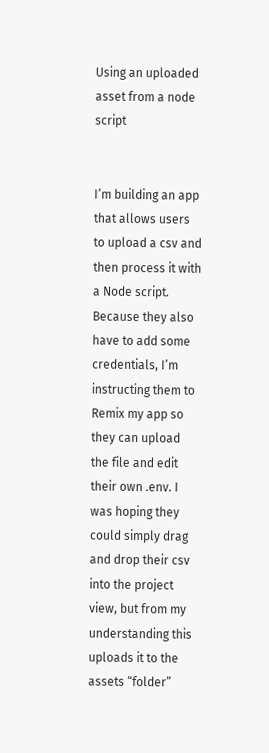Using an uploaded asset from a node script


I’m building an app that allows users to upload a csv and then process it with a Node script. Because they also have to add some credentials, I’m instructing them to Remix my app so they can upload the file and edit their own .env. I was hoping they could simply drag and drop their csv into the project view, but from my understanding this uploads it to the assets “folder”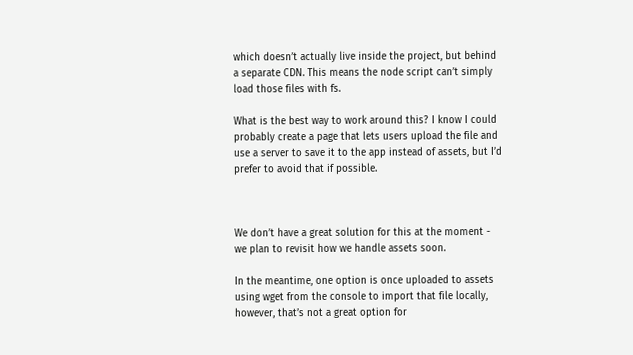which doesn’t actually live inside the project, but behind a separate CDN. This means the node script can’t simply load those files with fs.

What is the best way to work around this? I know I could probably create a page that lets users upload the file and use a server to save it to the app instead of assets, but I’d prefer to avoid that if possible.



We don’t have a great solution for this at the moment - we plan to revisit how we handle assets soon.

In the meantime, one option is once uploaded to assets using wget from the console to import that file locally, however, that’s not a great option for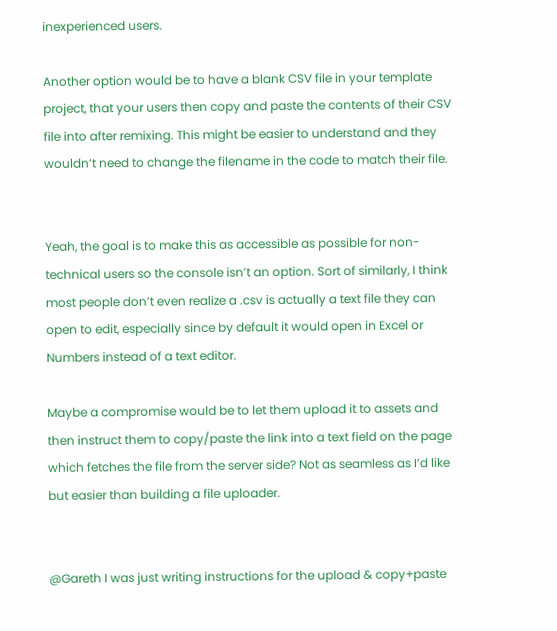inexperienced users.

Another option would be to have a blank CSV file in your template project, that your users then copy and paste the contents of their CSV file into after remixing. This might be easier to understand and they wouldn’t need to change the filename in the code to match their file.


Yeah, the goal is to make this as accessible as possible for non-technical users so the console isn’t an option. Sort of similarly, I think most people don’t even realize a .csv is actually a text file they can open to edit, especially since by default it would open in Excel or Numbers instead of a text editor.

Maybe a compromise would be to let them upload it to assets and then instruct them to copy/paste the link into a text field on the page which fetches the file from the server side? Not as seamless as I’d like but easier than building a file uploader.


@Gareth I was just writing instructions for the upload & copy+paste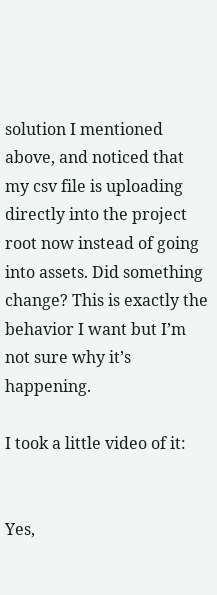solution I mentioned above, and noticed that my csv file is uploading directly into the project root now instead of going into assets. Did something change? This is exactly the behavior I want but I’m not sure why it’s happening.

I took a little video of it:


Yes,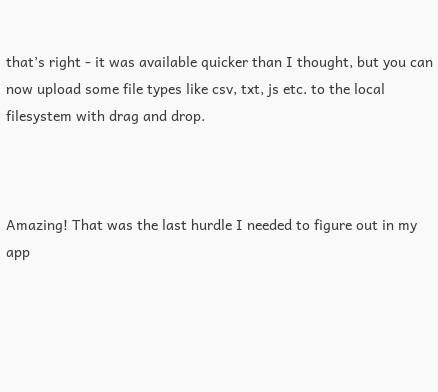that’s right - it was available quicker than I thought, but you can now upload some file types like csv, txt, js etc. to the local filesystem with drag and drop.



Amazing! That was the last hurdle I needed to figure out in my app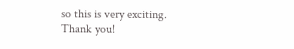so this is very exciting. Thank you!